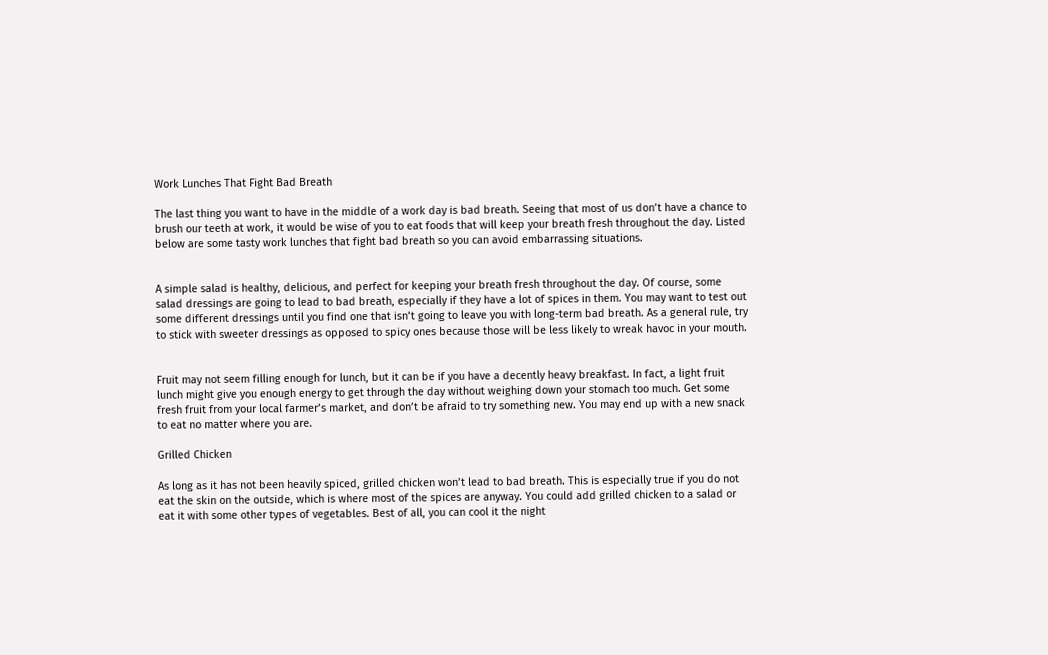Work Lunches That Fight Bad Breath

The last thing you want to have in the middle of a work day is bad breath. Seeing that most of us don’t have a chance to brush our teeth at work, it would be wise of you to eat foods that will keep your breath fresh throughout the day. Listed below are some tasty work lunches that fight bad breath so you can avoid embarrassing situations.


A simple salad is healthy, delicious, and perfect for keeping your breath fresh throughout the day. Of course, some salad dressings are going to lead to bad breath, especially if they have a lot of spices in them. You may want to test out some different dressings until you find one that isn’t going to leave you with long-term bad breath. As a general rule, try to stick with sweeter dressings as opposed to spicy ones because those will be less likely to wreak havoc in your mouth.


Fruit may not seem filling enough for lunch, but it can be if you have a decently heavy breakfast. In fact, a light fruit lunch might give you enough energy to get through the day without weighing down your stomach too much. Get some fresh fruit from your local farmer’s market, and don’t be afraid to try something new. You may end up with a new snack to eat no matter where you are.

Grilled Chicken

As long as it has not been heavily spiced, grilled chicken won’t lead to bad breath. This is especially true if you do not eat the skin on the outside, which is where most of the spices are anyway. You could add grilled chicken to a salad or eat it with some other types of vegetables. Best of all, you can cool it the night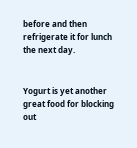before and then refrigerate it for lunch the next day.


Yogurt is yet another great food for blocking out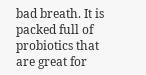bad breath. It is packed full of probiotics that are great for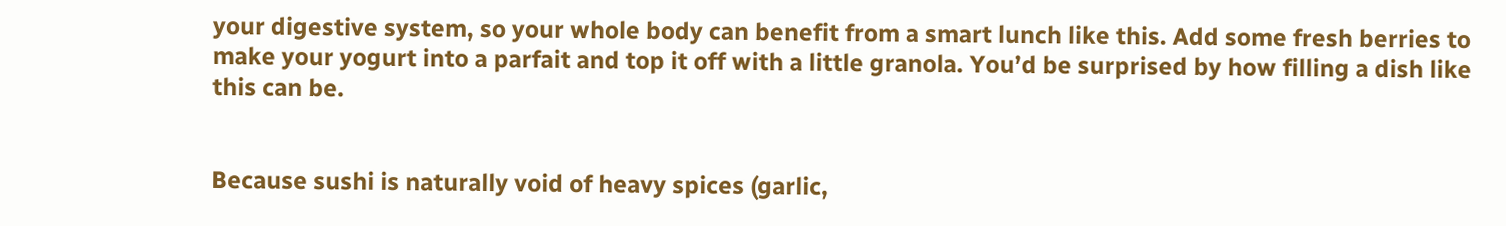your digestive system, so your whole body can benefit from a smart lunch like this. Add some fresh berries to make your yogurt into a parfait and top it off with a little granola. You’d be surprised by how filling a dish like this can be.


Because sushi is naturally void of heavy spices (garlic,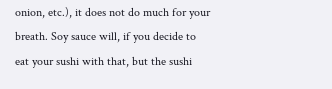onion, etc.), it does not do much for your breath. Soy sauce will, if you decide to eat your sushi with that, but the sushi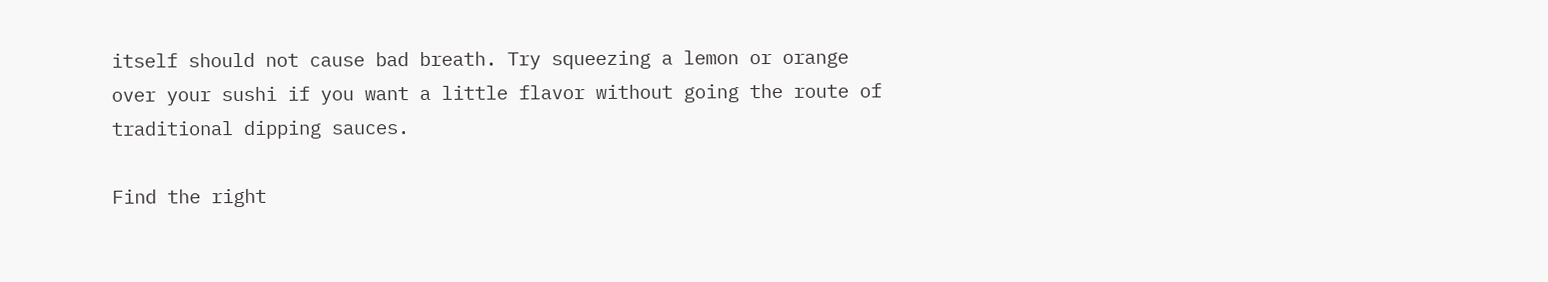itself should not cause bad breath. Try squeezing a lemon or orange over your sushi if you want a little flavor without going the route of traditional dipping sauces.

Find the right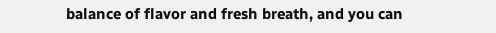balance of flavor and fresh breath, and you can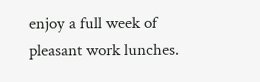enjoy a full week of pleasant work lunches.